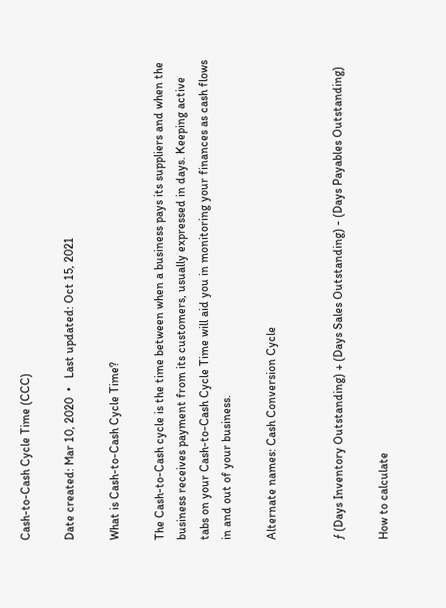Cash-to-Cash Cycle Time (CCC)

Date created: Mar 10, 2020  •   Last updated: Oct 15, 2021

What is Cash-to-Cash Cycle Time?

The Cash-to-Cash cycle is the time between when a business pays its suppliers and when the business receives payment from its customers, usually expressed in days. Keeping active tabs on your Cash-to-Cash Cycle Time will aid you in monitoring your finances as cash flows in and out of your business.

Alternate names: Cash Conversion Cycle


ƒ (Days Inventory Outstanding) + (Days Sales Outstanding) - (Days Payables Outstanding)

How to calculate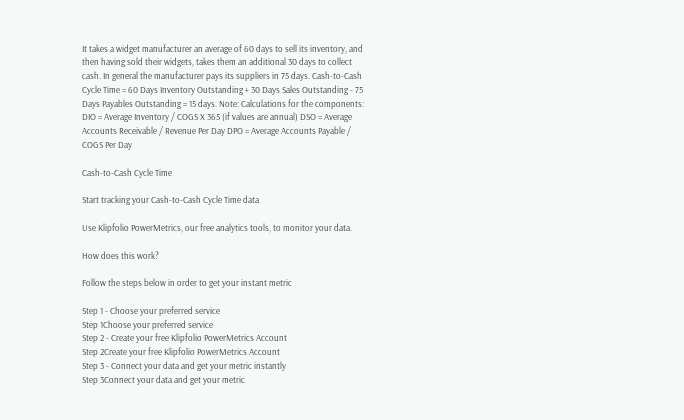It takes a widget manufacturer an average of 60 days to sell its inventory, and then having sold their widgets, takes them an additional 30 days to collect cash. In general the manufacturer pays its suppliers in 75 days. Cash-to-Cash Cycle Time = 60 Days Inventory Outstanding + 30 Days Sales Outstanding - 75 Days Payables Outstanding = 15 days. Note: Calculations for the components: DIO = Average Inventory / COGS X 365 (if values are annual) DSO = Average Accounts Receivable / Revenue Per Day DPO = Average Accounts Payable / COGS Per Day

Cash-to-Cash Cycle Time

Start tracking your Cash-to-Cash Cycle Time data

Use Klipfolio PowerMetrics, our free analytics tools, to monitor your data.

How does this work?

Follow the steps below in order to get your instant metric

Step 1 - Choose your preferred service
Step 1Choose your preferred service
Step 2 - Create your free Klipfolio PowerMetrics Account
Step 2Create your free Klipfolio PowerMetrics Account
Step 3 - Connect your data and get your metric instantly
Step 3Connect your data and get your metric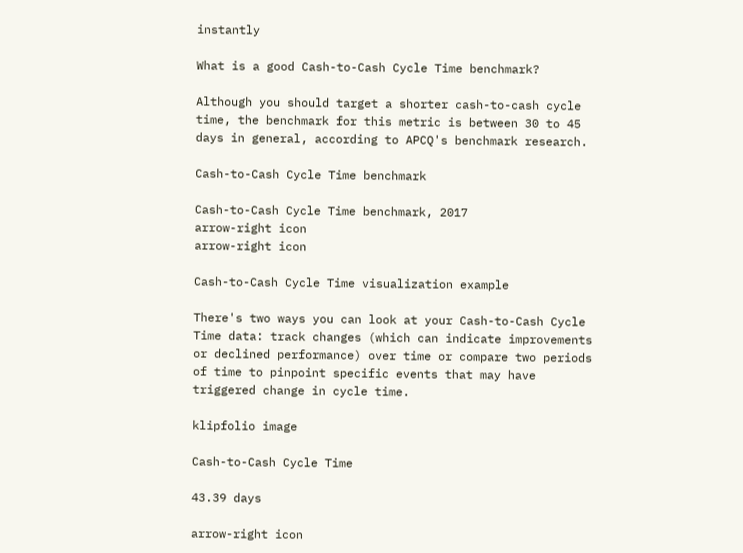instantly

What is a good Cash-to-Cash Cycle Time benchmark?

Although you should target a shorter cash-to-cash cycle time, the benchmark for this metric is between 30 to 45 days in general, according to APCQ's benchmark research.

Cash-to-Cash Cycle Time benchmark

Cash-to-Cash Cycle Time benchmark, 2017
arrow-right icon
arrow-right icon

Cash-to-Cash Cycle Time visualization example

There's two ways you can look at your Cash-to-Cash Cycle Time data: track changes (which can indicate improvements or declined performance) over time or compare two periods of time to pinpoint specific events that may have triggered change in cycle time.

klipfolio image

Cash-to-Cash Cycle Time

43.39 days

arrow-right icon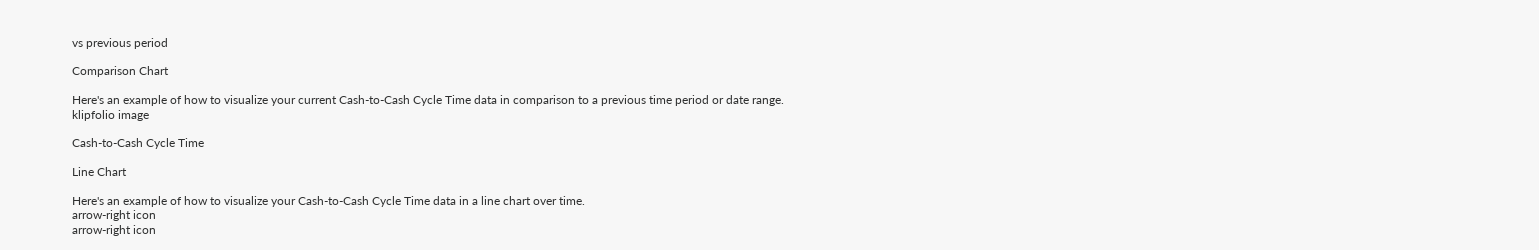vs previous period

Comparison Chart

Here's an example of how to visualize your current Cash-to-Cash Cycle Time data in comparison to a previous time period or date range.
klipfolio image

Cash-to-Cash Cycle Time

Line Chart

Here's an example of how to visualize your Cash-to-Cash Cycle Time data in a line chart over time.
arrow-right icon
arrow-right icon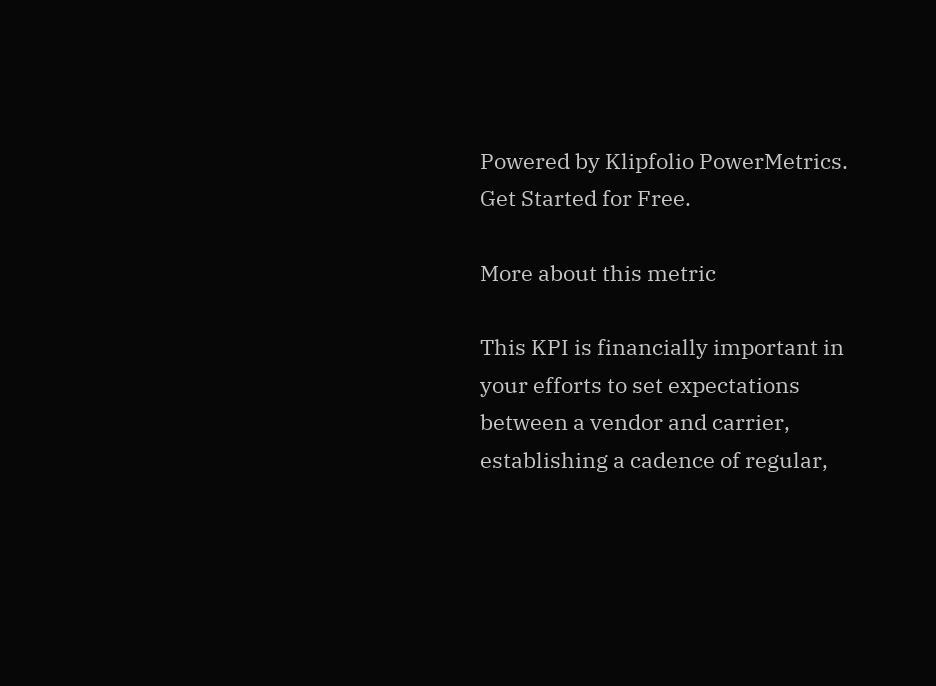Powered by Klipfolio PowerMetrics. Get Started for Free.

More about this metric

This KPI is financially important in your efforts to set expectations between a vendor and carrier, establishing a cadence of regular,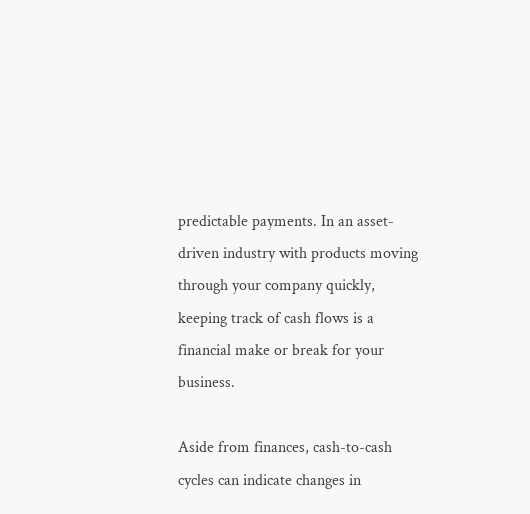predictable payments. In an asset-driven industry with products moving through your company quickly, keeping track of cash flows is a financial make or break for your business.

Aside from finances, cash-to-cash cycles can indicate changes in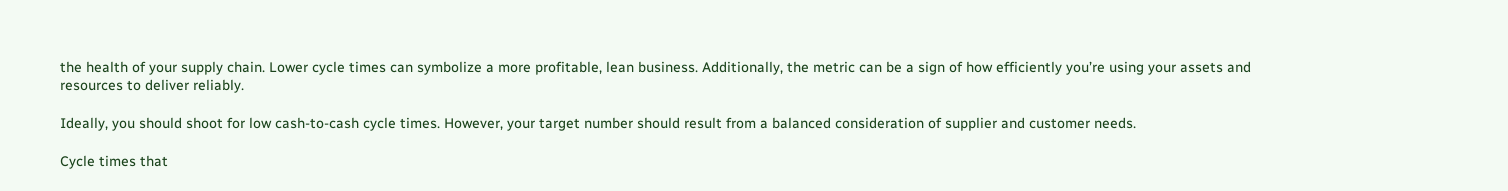the health of your supply chain. Lower cycle times can symbolize a more profitable, lean business. Additionally, the metric can be a sign of how efficiently you’re using your assets and resources to deliver reliably.

Ideally, you should shoot for low cash-to-cash cycle times. However, your target number should result from a balanced consideration of supplier and customer needs.

Cycle times that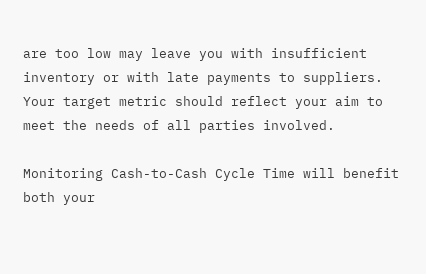are too low may leave you with insufficient inventory or with late payments to suppliers. Your target metric should reflect your aim to meet the needs of all parties involved.

Monitoring Cash-to-Cash Cycle Time will benefit both your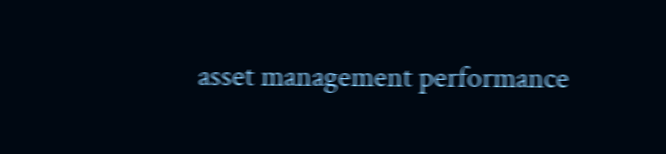asset management performance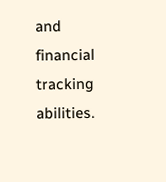and financial tracking abilities.